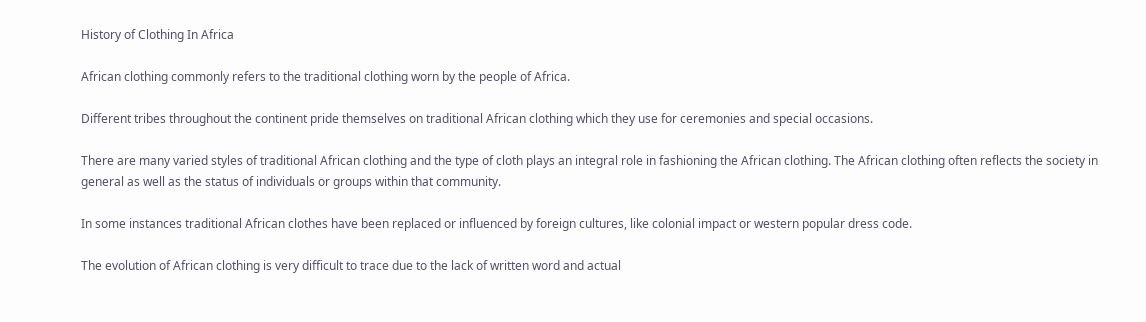History of Clothing In Africa

African clothing commonly refers to the traditional clothing worn by the people of Africa.

Different tribes throughout the continent pride themselves on traditional African clothing which they use for ceremonies and special occasions.

There are many varied styles of traditional African clothing and the type of cloth plays an integral role in fashioning the African clothing. The African clothing often reflects the society in general as well as the status of individuals or groups within that community.

In some instances traditional African clothes have been replaced or influenced by foreign cultures, like colonial impact or western popular dress code.

The evolution of African clothing is very difficult to trace due to the lack of written word and actual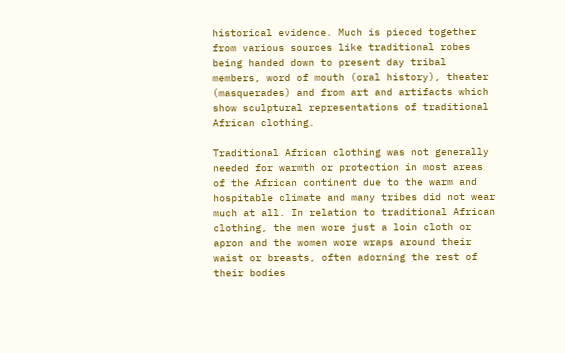historical evidence. Much is pieced together from various sources like traditional robes being handed down to present day tribal members, word of mouth (oral history), theater (masquerades) and from art and artifacts which show sculptural representations of traditional African clothing.

Traditional African clothing was not generally needed for warmth or protection in most areas of the African continent due to the warm and hospitable climate and many tribes did not wear much at all. In relation to traditional African clothing, the men wore just a loin cloth or apron and the women wore wraps around their waist or breasts, often adorning the rest of their bodies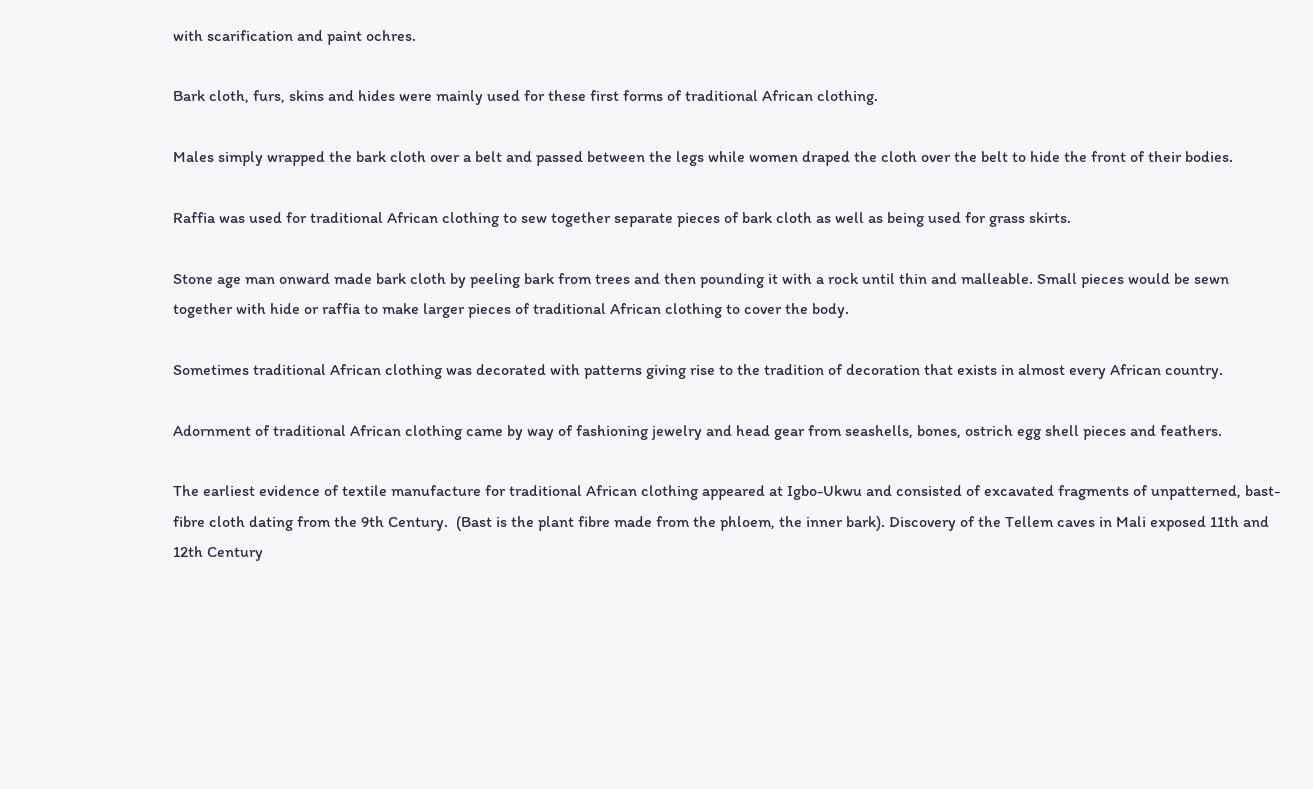with scarification and paint ochres.

Bark cloth, furs, skins and hides were mainly used for these first forms of traditional African clothing.

Males simply wrapped the bark cloth over a belt and passed between the legs while women draped the cloth over the belt to hide the front of their bodies.

Raffia was used for traditional African clothing to sew together separate pieces of bark cloth as well as being used for grass skirts.

Stone age man onward made bark cloth by peeling bark from trees and then pounding it with a rock until thin and malleable. Small pieces would be sewn together with hide or raffia to make larger pieces of traditional African clothing to cover the body.

Sometimes traditional African clothing was decorated with patterns giving rise to the tradition of decoration that exists in almost every African country.

Adornment of traditional African clothing came by way of fashioning jewelry and head gear from seashells, bones, ostrich egg shell pieces and feathers.

The earliest evidence of textile manufacture for traditional African clothing appeared at Igbo-Ukwu and consisted of excavated fragments of unpatterned, bast-fibre cloth dating from the 9th Century.  (Bast is the plant fibre made from the phloem, the inner bark). Discovery of the Tellem caves in Mali exposed 11th and 12th Century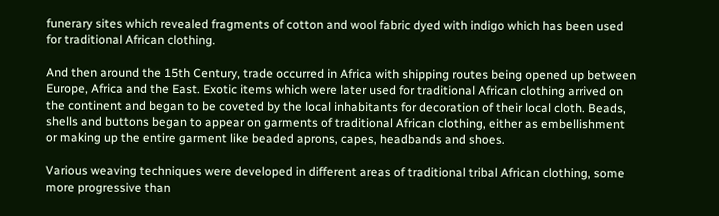funerary sites which revealed fragments of cotton and wool fabric dyed with indigo which has been used for traditional African clothing.

And then around the 15th Century, trade occurred in Africa with shipping routes being opened up between Europe, Africa and the East. Exotic items which were later used for traditional African clothing arrived on the continent and began to be coveted by the local inhabitants for decoration of their local cloth. Beads, shells and buttons began to appear on garments of traditional African clothing, either as embellishment or making up the entire garment like beaded aprons, capes, headbands and shoes.

Various weaving techniques were developed in different areas of traditional tribal African clothing, some more progressive than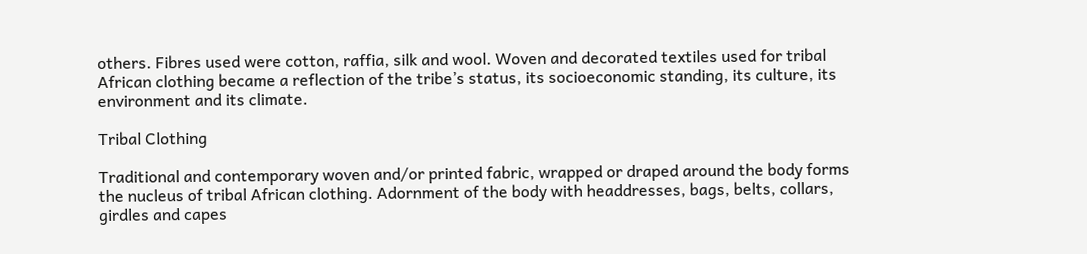others. Fibres used were cotton, raffia, silk and wool. Woven and decorated textiles used for tribal African clothing became a reflection of the tribe’s status, its socioeconomic standing, its culture, its environment and its climate.

Tribal Clothing

Traditional and contemporary woven and/or printed fabric, wrapped or draped around the body forms the nucleus of tribal African clothing. Adornment of the body with headdresses, bags, belts, collars, girdles and capes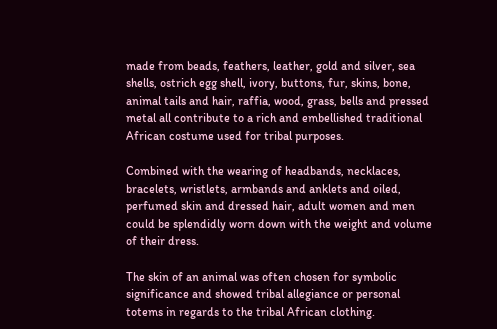made from beads, feathers, leather, gold and silver, sea shells, ostrich egg shell, ivory, buttons, fur, skins, bone, animal tails and hair, raffia, wood, grass, bells and pressed metal all contribute to a rich and embellished traditional African costume used for tribal purposes.

Combined with the wearing of headbands, necklaces, bracelets, wristlets, armbands and anklets and oiled, perfumed skin and dressed hair, adult women and men could be splendidly worn down with the weight and volume of their dress.

The skin of an animal was often chosen for symbolic significance and showed tribal allegiance or personal totems in regards to the tribal African clothing.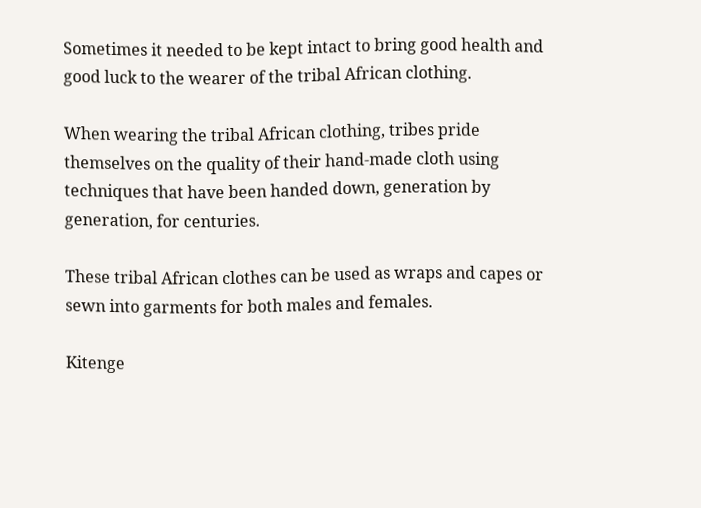Sometimes it needed to be kept intact to bring good health and good luck to the wearer of the tribal African clothing.

When wearing the tribal African clothing, tribes pride themselves on the quality of their hand-made cloth using techniques that have been handed down, generation by generation, for centuries.

These tribal African clothes can be used as wraps and capes or sewn into garments for both males and females.

Kitenge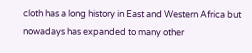cloth has a long history in East and Western Africa but nowadays has expanded to many other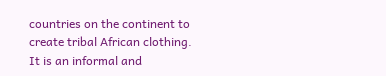countries on the continent to create tribal African clothing. It is an informal and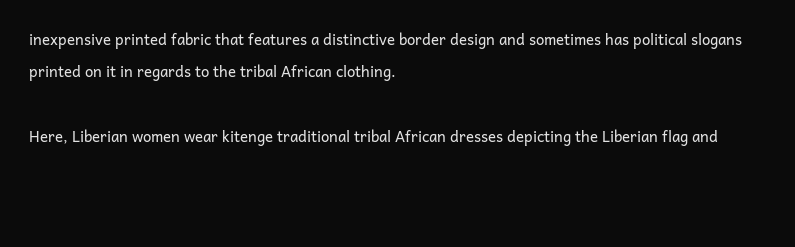inexpensive printed fabric that features a distinctive border design and sometimes has political slogans printed on it in regards to the tribal African clothing.

Here, Liberian women wear kitenge traditional tribal African dresses depicting the Liberian flag and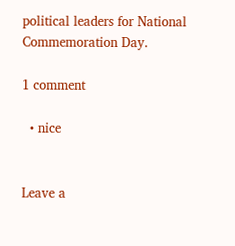political leaders for National Commemoration Day.

1 comment

  • nice


Leave a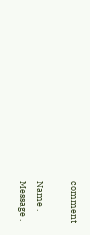comment

Name .
Message .